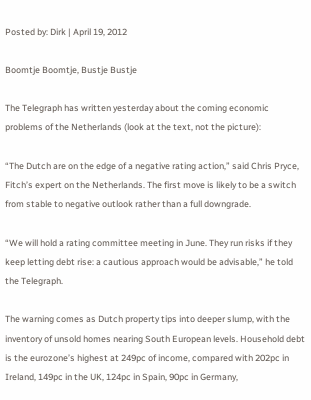Posted by: Dirk | April 19, 2012

Boomtje Boomtje, Bustje Bustje

The Telegraph has written yesterday about the coming economic problems of the Netherlands (look at the text, not the picture):

“The Dutch are on the edge of a negative rating action,” said Chris Pryce, Fitch’s expert on the Netherlands. The first move is likely to be a switch from stable to negative outlook rather than a full downgrade.

“We will hold a rating committee meeting in June. They run risks if they keep letting debt rise: a cautious approach would be advisable,” he told the Telegraph.

The warning comes as Dutch property tips into deeper slump, with the inventory of unsold homes nearing South European levels. Household debt is the eurozone’s highest at 249pc of income, compared with 202pc in Ireland, 149pc in the UK, 124pc in Spain, 90pc in Germany,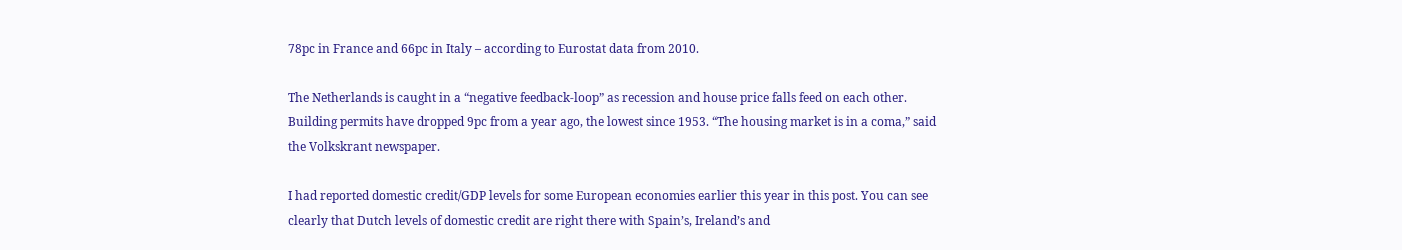78pc in France and 66pc in Italy – according to Eurostat data from 2010.

The Netherlands is caught in a “negative feedback-loop” as recession and house price falls feed on each other. Building permits have dropped 9pc from a year ago, the lowest since 1953. “The housing market is in a coma,” said the Volkskrant newspaper.

I had reported domestic credit/GDP levels for some European economies earlier this year in this post. You can see clearly that Dutch levels of domestic credit are right there with Spain’s, Ireland’s and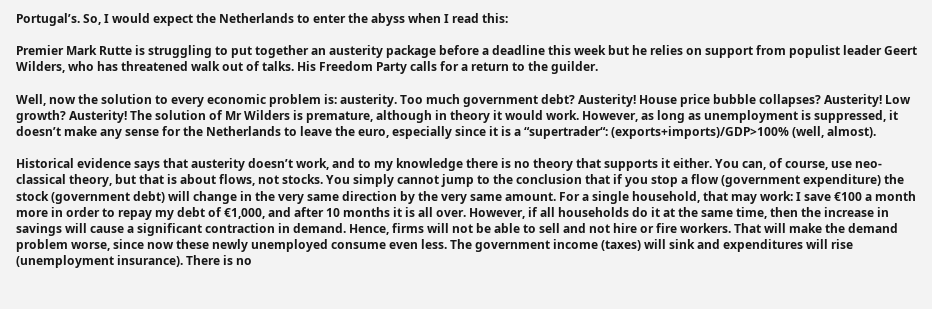Portugal’s. So, I would expect the Netherlands to enter the abyss when I read this:

Premier Mark Rutte is struggling to put together an austerity package before a deadline this week but he relies on support from populist leader Geert Wilders, who has threatened walk out of talks. His Freedom Party calls for a return to the guilder.

Well, now the solution to every economic problem is: austerity. Too much government debt? Austerity! House price bubble collapses? Austerity! Low growth? Austerity! The solution of Mr Wilders is premature, although in theory it would work. However, as long as unemployment is suppressed, it doesn’t make any sense for the Netherlands to leave the euro, especially since it is a “supertrader“: (exports+imports)/GDP>100% (well, almost).

Historical evidence says that austerity doesn’t work, and to my knowledge there is no theory that supports it either. You can, of course, use neo-classical theory, but that is about flows, not stocks. You simply cannot jump to the conclusion that if you stop a flow (government expenditure) the stock (government debt) will change in the very same direction by the very same amount. For a single household, that may work: I save €100 a month more in order to repay my debt of €1,000, and after 10 months it is all over. However, if all households do it at the same time, then the increase in savings will cause a significant contraction in demand. Hence, firms will not be able to sell and not hire or fire workers. That will make the demand problem worse, since now these newly unemployed consume even less. The government income (taxes) will sink and expenditures will rise (unemployment insurance). There is no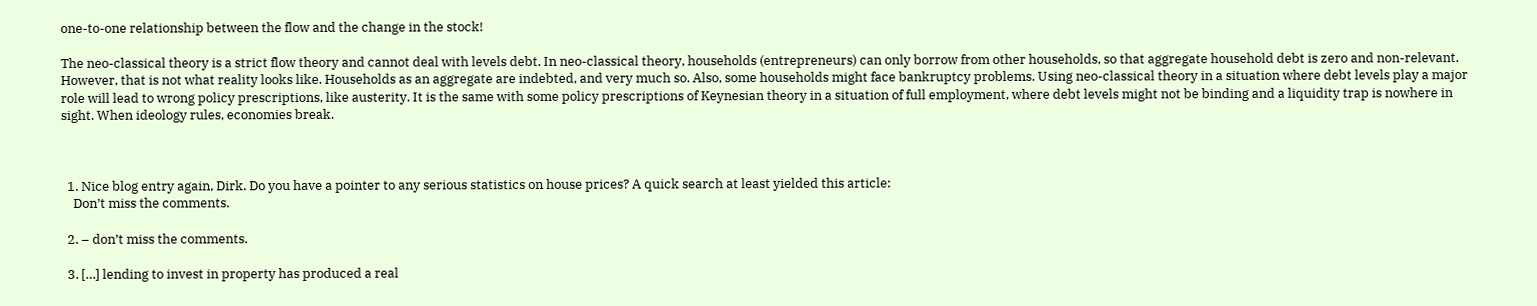one-to-one relationship between the flow and the change in the stock!

The neo-classical theory is a strict flow theory and cannot deal with levels debt. In neo-classical theory, households (entrepreneurs) can only borrow from other households, so that aggregate household debt is zero and non-relevant. However, that is not what reality looks like. Households as an aggregate are indebted, and very much so. Also, some households might face bankruptcy problems. Using neo-classical theory in a situation where debt levels play a major role will lead to wrong policy prescriptions, like austerity. It is the same with some policy prescriptions of Keynesian theory in a situation of full employment, where debt levels might not be binding and a liquidity trap is nowhere in sight. When ideology rules, economies break.



  1. Nice blog entry again, Dirk. Do you have a pointer to any serious statistics on house prices? A quick search at least yielded this article:
    Don’t miss the comments.

  2. – don’t miss the comments.

  3. […] lending to invest in property has produced a real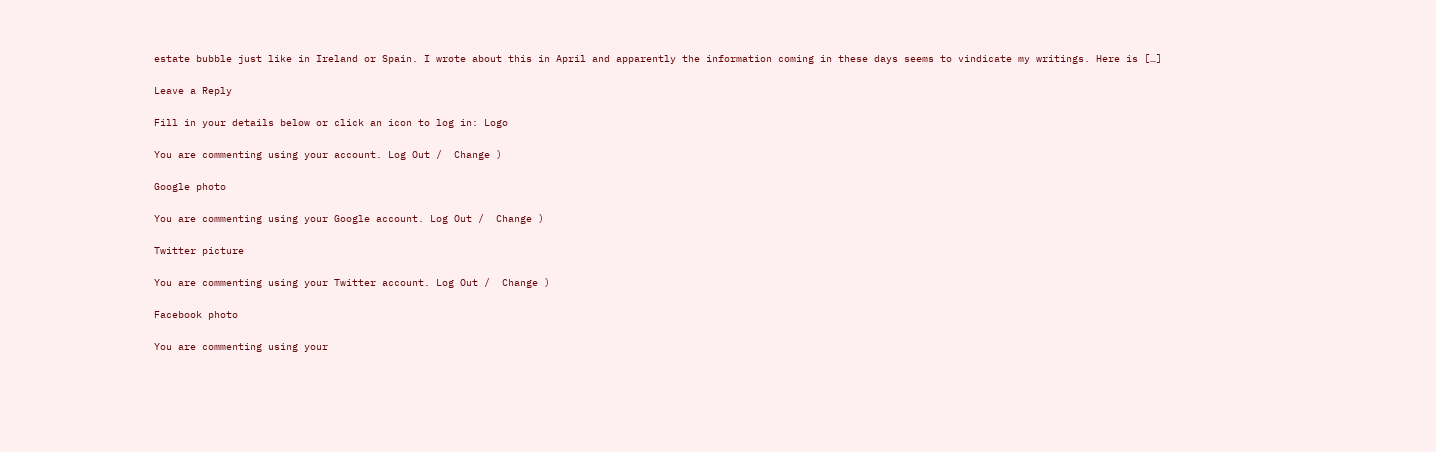estate bubble just like in Ireland or Spain. I wrote about this in April and apparently the information coming in these days seems to vindicate my writings. Here is […]

Leave a Reply

Fill in your details below or click an icon to log in: Logo

You are commenting using your account. Log Out /  Change )

Google photo

You are commenting using your Google account. Log Out /  Change )

Twitter picture

You are commenting using your Twitter account. Log Out /  Change )

Facebook photo

You are commenting using your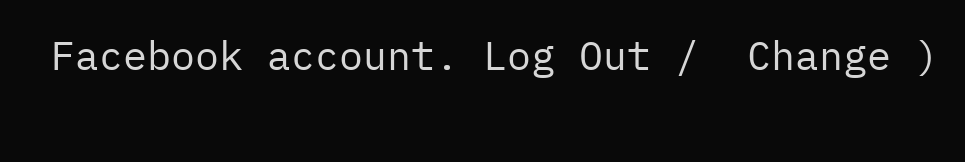Facebook account. Log Out /  Change )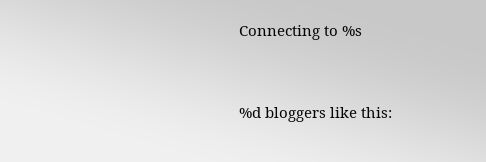Connecting to %s


%d bloggers like this: